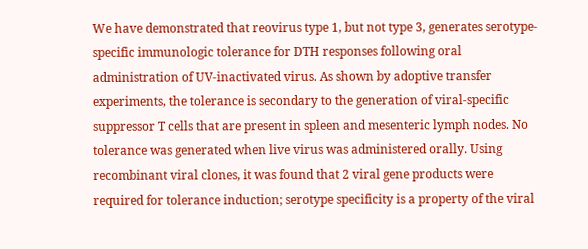We have demonstrated that reovirus type 1, but not type 3, generates serotype-specific immunologic tolerance for DTH responses following oral administration of UV-inactivated virus. As shown by adoptive transfer experiments, the tolerance is secondary to the generation of viral-specific suppressor T cells that are present in spleen and mesenteric lymph nodes. No tolerance was generated when live virus was administered orally. Using recombinant viral clones, it was found that 2 viral gene products were required for tolerance induction; serotype specificity is a property of the viral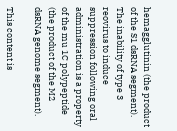hemagglutinin (the product of the S1 dsRNA segment). The inability of type 3 reovirus to induce suppression following oral administration is a property of the mu 1C polypeptide (the product of the M2 dsRNA genome segment).

This content is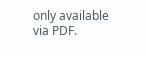only available via PDF.